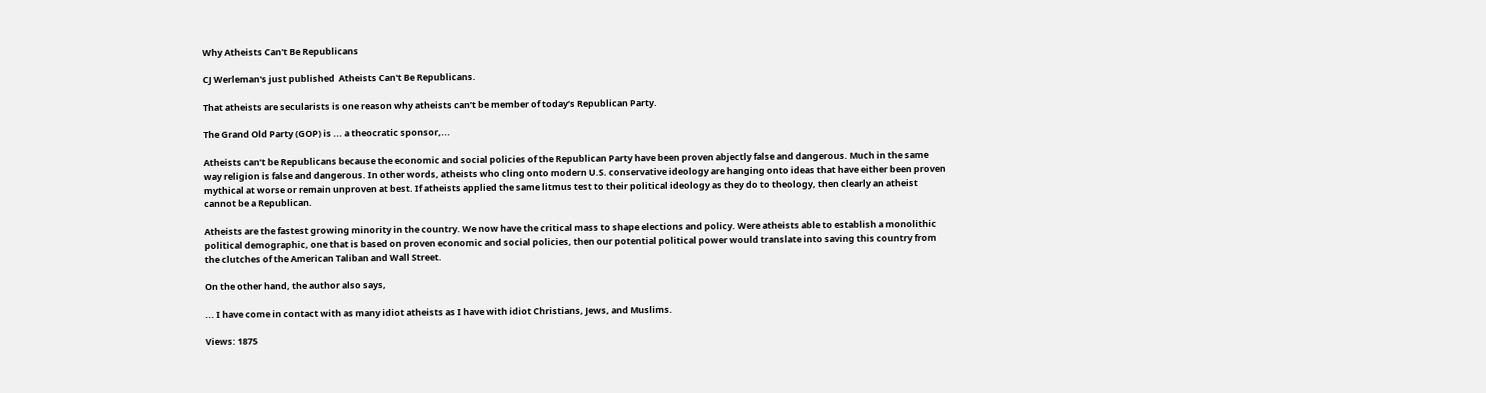Why Atheists Can't Be Republicans

CJ Werleman's just published  Atheists Can't Be Republicans.

That atheists are secularists is one reason why atheists can’t be member of today’s Republican Party.

The Grand Old Party (GOP) is ... a theocratic sponsor,...

Atheists can’t be Republicans because the economic and social policies of the Republican Party have been proven abjectly false and dangerous. Much in the same way religion is false and dangerous. In other words, atheists who cling onto modern U.S. conservative ideology are hanging onto ideas that have either been proven mythical at worse or remain unproven at best. If atheists applied the same litmus test to their political ideology as they do to theology, then clearly an atheist cannot be a Republican.

Atheists are the fastest growing minority in the country. We now have the critical mass to shape elections and policy. Were atheists able to establish a monolithic political demographic, one that is based on proven economic and social policies, then our potential political power would translate into saving this country from the clutches of the American Taliban and Wall Street.

On the other hand, the author also says,

... I have come in contact with as many idiot atheists as I have with idiot Christians, Jews, and Muslims.

Views: 1875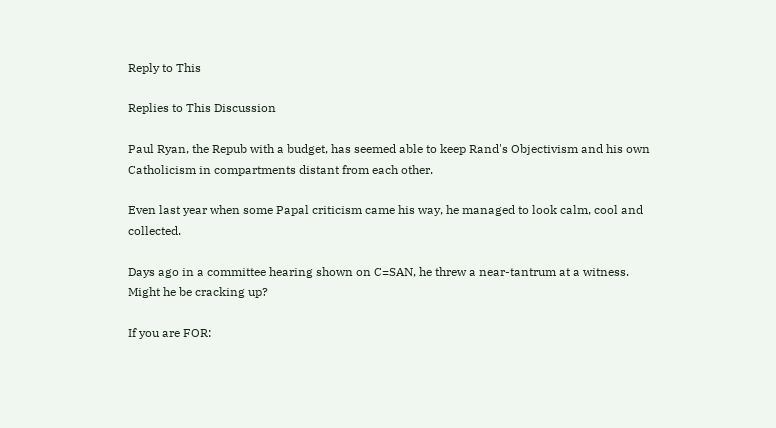Reply to This

Replies to This Discussion

Paul Ryan, the Repub with a budget, has seemed able to keep Rand's Objectivism and his own Catholicism in compartments distant from each other.

Even last year when some Papal criticism came his way, he managed to look calm, cool and collected.

Days ago in a committee hearing shown on C=SAN, he threw a near-tantrum at a witness. Might he be cracking up?

If you are FOR: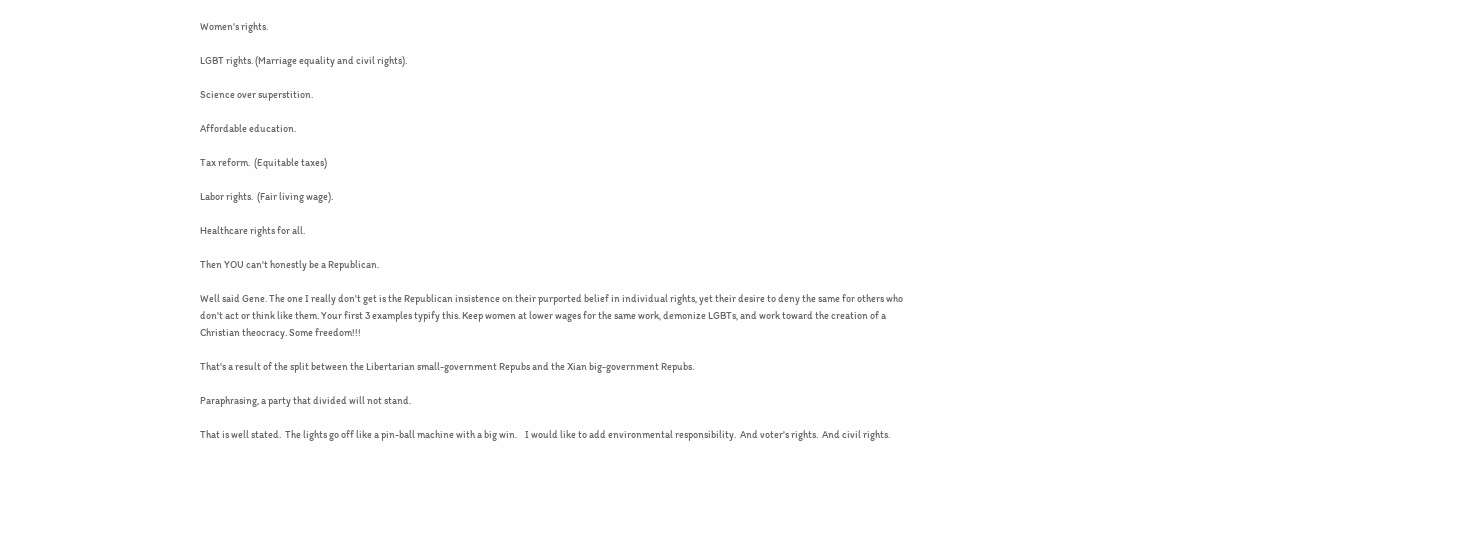Women's rights.

LGBT rights. (Marriage equality and civil rights).

Science over superstition.

Affordable education.

Tax reform.  (Equitable taxes)

Labor rights.  (Fair living wage).

Healthcare rights for all.

Then YOU can't honestly be a Republican.

Well said Gene. The one I really don't get is the Republican insistence on their purported belief in individual rights, yet their desire to deny the same for others who don't act or think like them. Your first 3 examples typify this. Keep women at lower wages for the same work, demonize LGBTs, and work toward the creation of a Christian theocracy. Some freedom!!!

That's a result of the split between the Libertarian small-government Repubs and the Xian big-government Repubs.

Paraphrasing, a party that divided will not stand.

That is well stated.  The lights go off like a pin-ball machine with a big win.    I would like to add environmental responsibility.  And voter's rights.  And civil rights.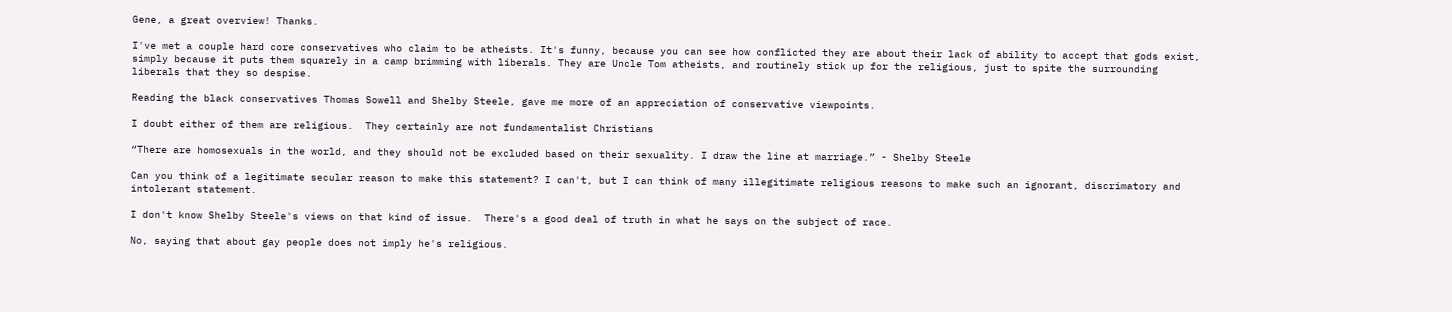Gene, a great overview! Thanks.

I've met a couple hard core conservatives who claim to be atheists. It's funny, because you can see how conflicted they are about their lack of ability to accept that gods exist, simply because it puts them squarely in a camp brimming with liberals. They are Uncle Tom atheists, and routinely stick up for the religious, just to spite the surrounding liberals that they so despise.

Reading the black conservatives Thomas Sowell and Shelby Steele, gave me more of an appreciation of conservative viewpoints.

I doubt either of them are religious.  They certainly are not fundamentalist Christians

“There are homosexuals in the world, and they should not be excluded based on their sexuality. I draw the line at marriage.” - Shelby Steele

Can you think of a legitimate secular reason to make this statement? I can't, but I can think of many illegitimate religious reasons to make such an ignorant, discrimatory and intolerant statement.

I don't know Shelby Steele's views on that kind of issue.  There's a good deal of truth in what he says on the subject of race.

No, saying that about gay people does not imply he's religious.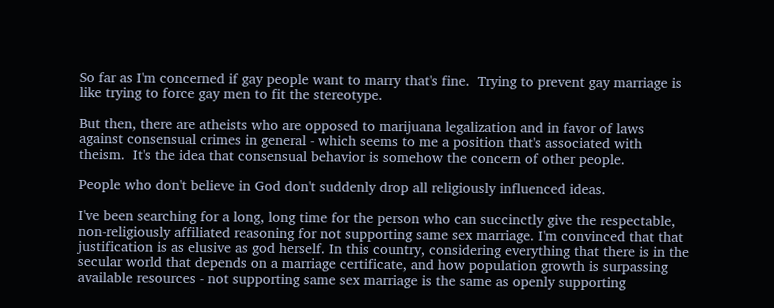So far as I'm concerned if gay people want to marry that's fine.  Trying to prevent gay marriage is like trying to force gay men to fit the stereotype.

But then, there are atheists who are opposed to marijuana legalization and in favor of laws against consensual crimes in general - which seems to me a position that's associated with theism.  It's the idea that consensual behavior is somehow the concern of other people.

People who don't believe in God don't suddenly drop all religiously influenced ideas.

I've been searching for a long, long time for the person who can succinctly give the respectable, non-religiously affiliated reasoning for not supporting same sex marriage. I'm convinced that that justification is as elusive as god herself. In this country, considering everything that there is in the secular world that depends on a marriage certificate, and how population growth is surpassing available resources - not supporting same sex marriage is the same as openly supporting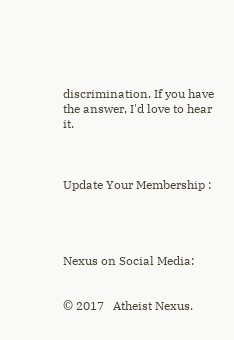discrimination. If you have the answer, I'd love to hear it.



Update Your Membership :




Nexus on Social Media:


© 2017   Atheist Nexus.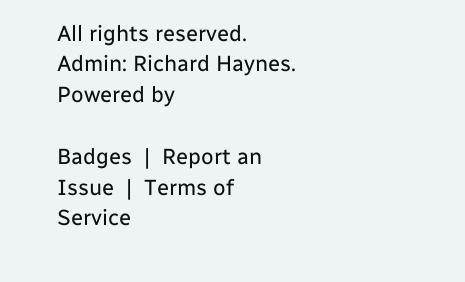All rights reserved. Admin: Richard Haynes.   Powered by

Badges  |  Report an Issue  |  Terms of Service